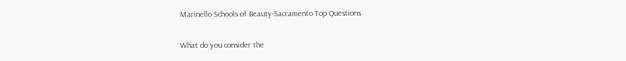Marinello Schools of Beauty-Sacramento Top Questions

What do you consider the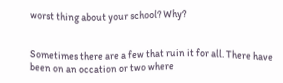worst thing about your school? Why?


Sometimes there are a few that ruin it for all. There have been on an occation or two where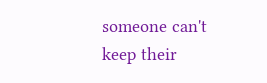someone can't keep their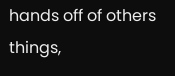hands off of others things,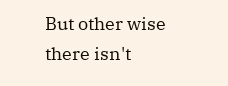But other wise there isn't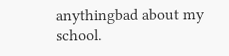anythingbad about my school.